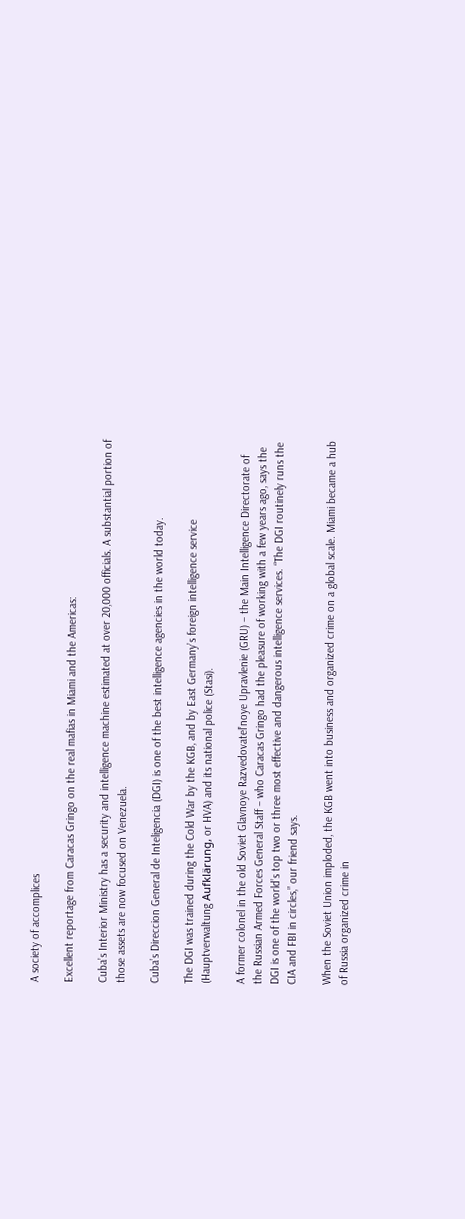A society of accomplices

Excellent reportage from Caracas Gringo on the real mafias in Miami and the Americas:

Cuba’s Interior Ministry has a security and intelligence machine estimated at over 20,000 officials. A substantial portion of those assets are now focused on Venezuela.

Cuba’s Direccion General de Inteligencia (DGI) is one of the best intelligence agencies in the world today.

The DGI was trained during the Cold War by the KGB, and by East Germany’s foreign intelligence service (Hauptverwaltung Aufklärung, or HVA) and its national police (Stasi).

A former colonel in the old Soviet Glavnoye Razvedovatel’noye Upravlenie (GRU) – the Main Intelligence Directorate of the Russian Armed Forces General Staff – who Caracas Gringo had the pleasure of working with a few years ago, says the DGI is one of the world’s top two or three most effective and dangerous intelligence services. “The DGI routinely runs the CIA and FBI in circles,” our friend says.

When the Soviet Union imploded, the KGB went into business and organized crime on a global scale. Miami became a hub of Russia organized crime in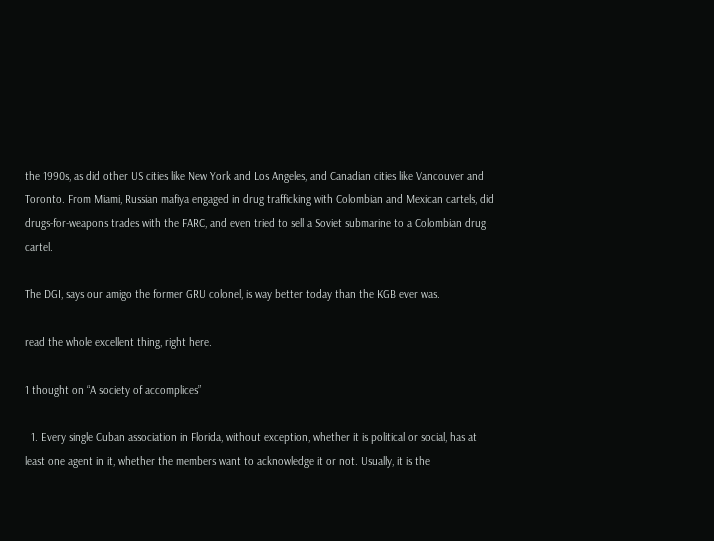the 1990s, as did other US cities like New York and Los Angeles, and Canadian cities like Vancouver and Toronto. From Miami, Russian mafiya engaged in drug trafficking with Colombian and Mexican cartels, did drugs-for-weapons trades with the FARC, and even tried to sell a Soviet submarine to a Colombian drug cartel.

The DGI, says our amigo the former GRU colonel, is way better today than the KGB ever was.

read the whole excellent thing, right here.

1 thought on “A society of accomplices”

  1. Every single Cuban association in Florida, without exception, whether it is political or social, has at least one agent in it, whether the members want to acknowledge it or not. Usually, it is the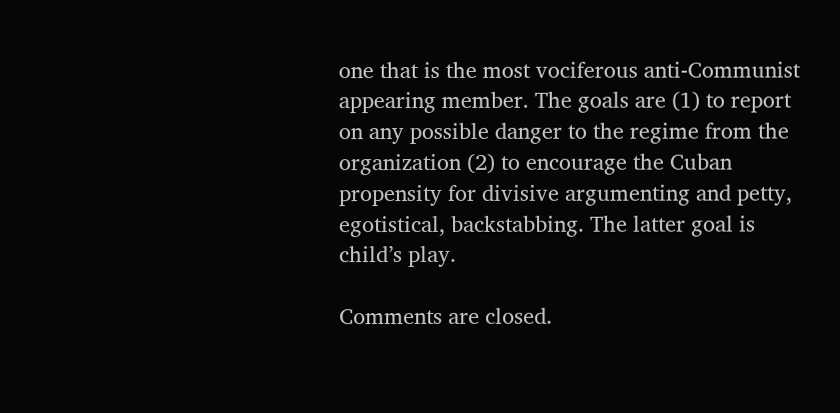one that is the most vociferous anti-Communist appearing member. The goals are (1) to report on any possible danger to the regime from the organization (2) to encourage the Cuban propensity for divisive argumenting and petty, egotistical, backstabbing. The latter goal is child’s play.

Comments are closed.